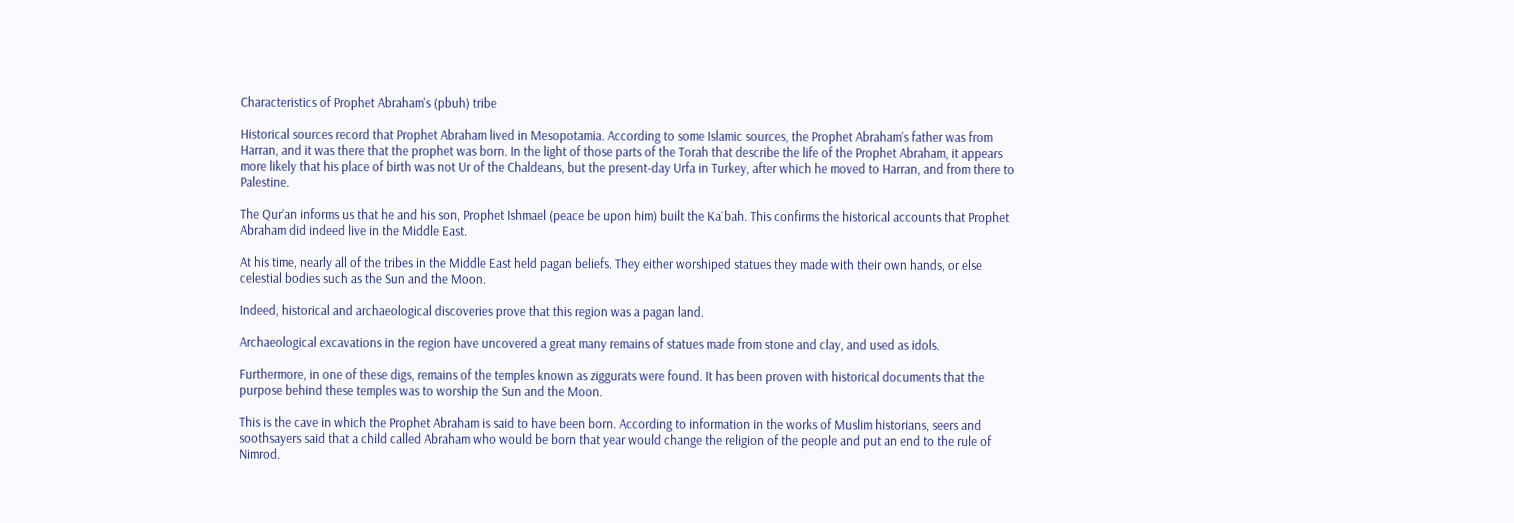Characteristics of Prophet Abraham's (pbuh) tribe

Historical sources record that Prophet Abraham lived in Mesopotamia. According to some Islamic sources, the Prophet Abraham’s father was from Harran, and it was there that the prophet was born. In the light of those parts of the Torah that describe the life of the Prophet Abraham, it appears more likely that his place of birth was not Ur of the Chaldeans, but the present-day Urfa in Turkey, after which he moved to Harran, and from there to Palestine.

The Qur’an informs us that he and his son, Prophet Ishmael (peace be upon him) built the Ka`bah. This confirms the historical accounts that Prophet Abraham did indeed live in the Middle East.

At his time, nearly all of the tribes in the Middle East held pagan beliefs. They either worshiped statues they made with their own hands, or else celestial bodies such as the Sun and the Moon.

Indeed, historical and archaeological discoveries prove that this region was a pagan land.

Archaeological excavations in the region have uncovered a great many remains of statues made from stone and clay, and used as idols.

Furthermore, in one of these digs, remains of the temples known as ziggurats were found. It has been proven with historical documents that the purpose behind these temples was to worship the Sun and the Moon.

This is the cave in which the Prophet Abraham is said to have been born. According to information in the works of Muslim historians, seers and soothsayers said that a child called Abraham who would be born that year would change the religion of the people and put an end to the rule of Nimrod.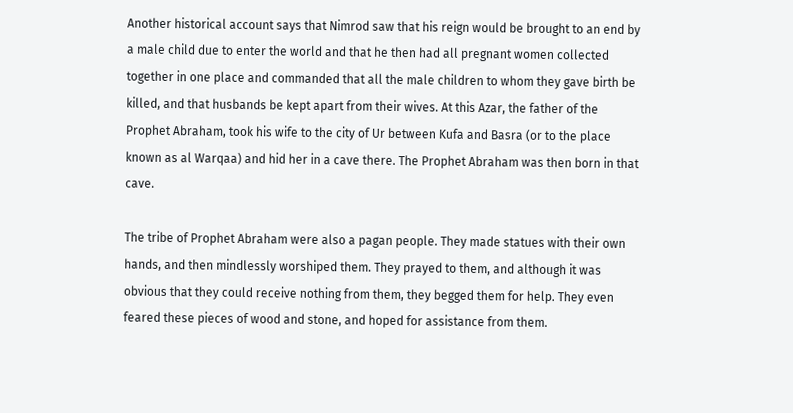Another historical account says that Nimrod saw that his reign would be brought to an end by a male child due to enter the world and that he then had all pregnant women collected together in one place and commanded that all the male children to whom they gave birth be killed, and that husbands be kept apart from their wives. At this Azar, the father of the Prophet Abraham, took his wife to the city of Ur between Kufa and Basra (or to the place known as al Warqaa) and hid her in a cave there. The Prophet Abraham was then born in that cave.

The tribe of Prophet Abraham were also a pagan people. They made statues with their own hands, and then mindlessly worshiped them. They prayed to them, and although it was obvious that they could receive nothing from them, they begged them for help. They even feared these pieces of wood and stone, and hoped for assistance from them.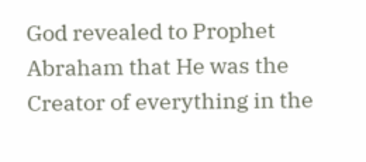God revealed to Prophet Abraham that He was the Creator of everything in the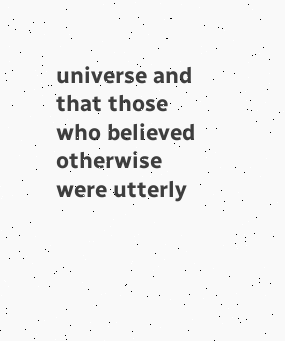universe and that those who believed otherwise were utterly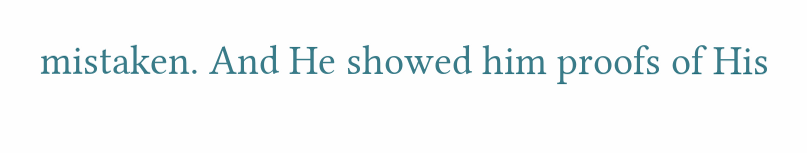mistaken. And He showed him proofs of His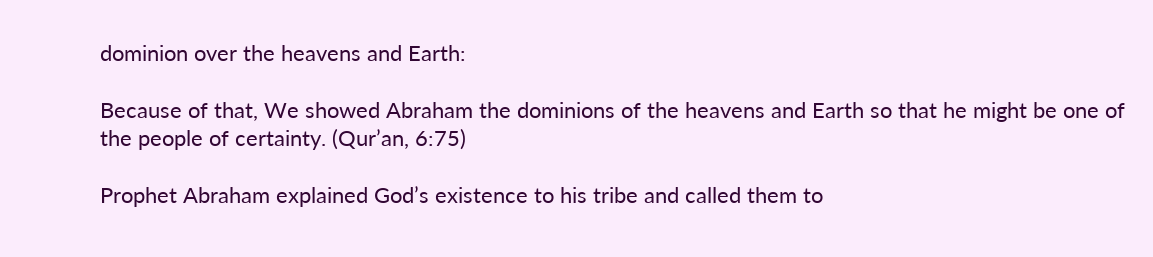dominion over the heavens and Earth:

Because of that, We showed Abraham the dominions of the heavens and Earth so that he might be one of the people of certainty. (Qur’an, 6:75)

Prophet Abraham explained God’s existence to his tribe and called them to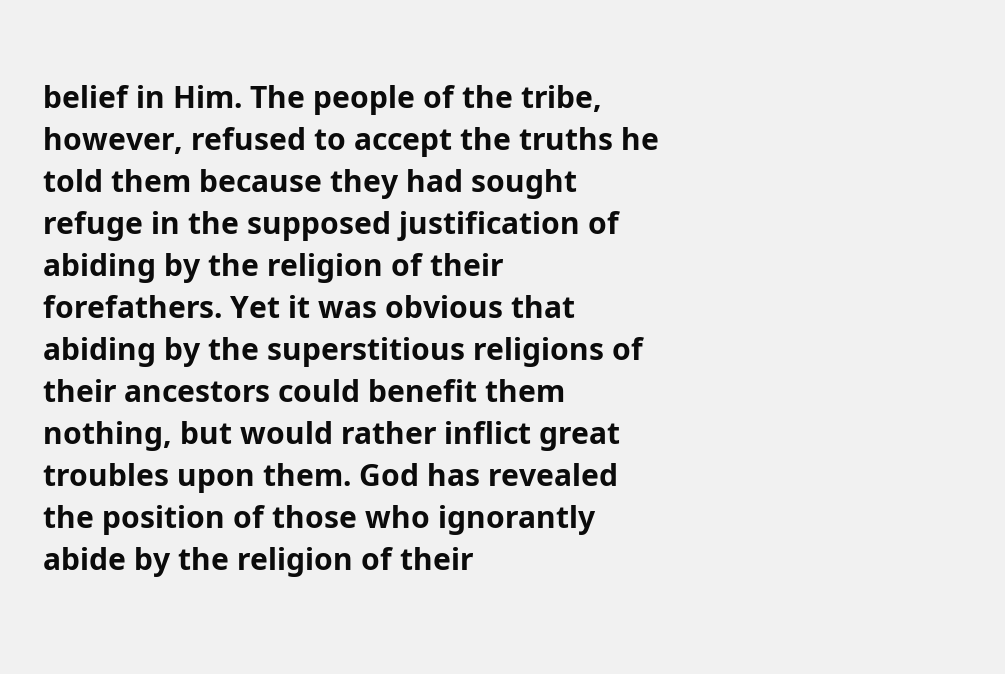belief in Him. The people of the tribe, however, refused to accept the truths he told them because they had sought refuge in the supposed justification of abiding by the religion of their forefathers. Yet it was obvious that abiding by the superstitious religions of their ancestors could benefit them nothing, but would rather inflict great troubles upon them. God has revealed the position of those who ignorantly abide by the religion of their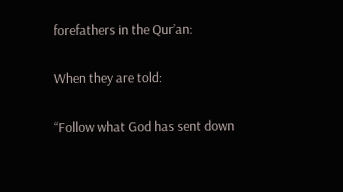forefathers in the Qur’an:

When they are told:

“Follow what God has sent down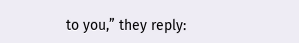to you,” they reply: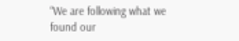“We are following what we found our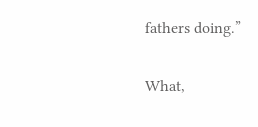fathers doing.”

What,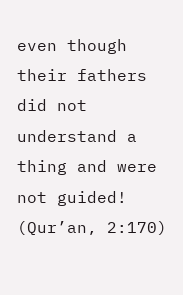even though their fathers did not understand a thing and were not guided!  (Qur’an, 2:170)